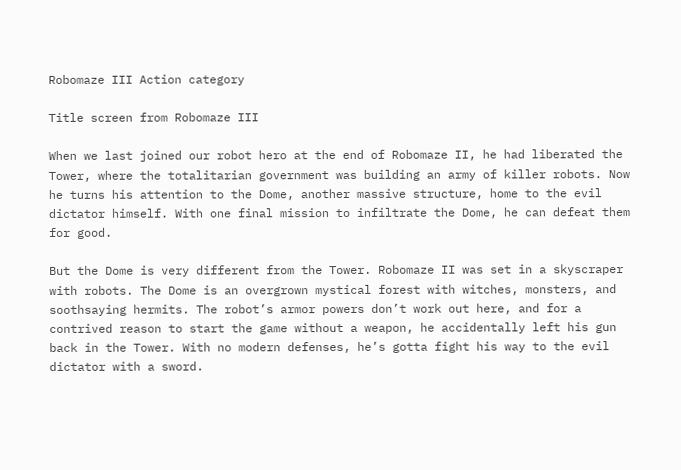Robomaze III Action category

Title screen from Robomaze III

When we last joined our robot hero at the end of Robomaze II, he had liberated the Tower, where the totalitarian government was building an army of killer robots. Now he turns his attention to the Dome, another massive structure, home to the evil dictator himself. With one final mission to infiltrate the Dome, he can defeat them for good.

But the Dome is very different from the Tower. Robomaze II was set in a skyscraper with robots. The Dome is an overgrown mystical forest with witches, monsters, and soothsaying hermits. The robot’s armor powers don’t work out here, and for a contrived reason to start the game without a weapon, he accidentally left his gun back in the Tower. With no modern defenses, he’s gotta fight his way to the evil dictator with a sword.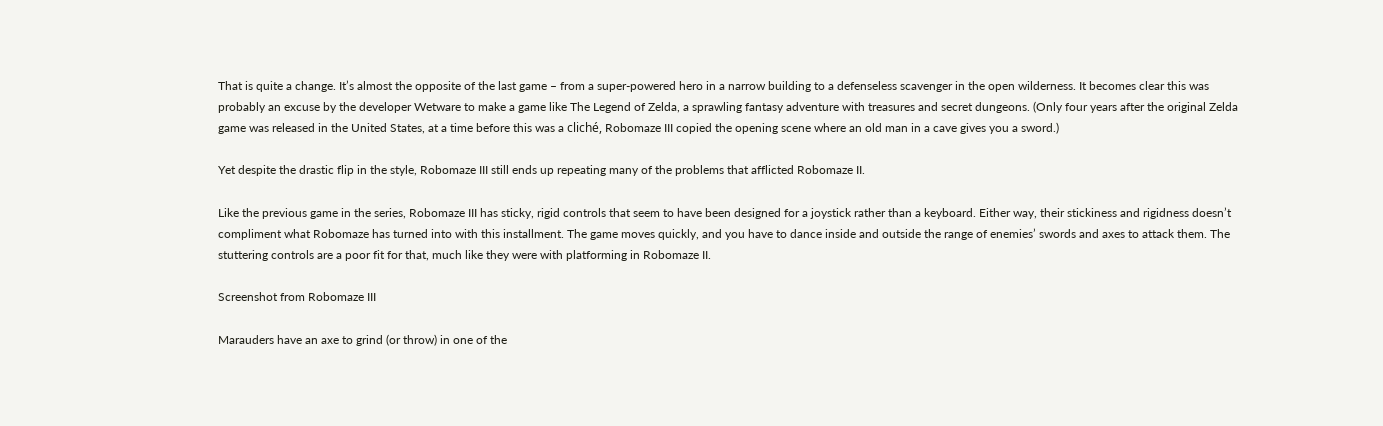That is quite a change. It’s almost the opposite of the last game – from a super-powered hero in a narrow building to a defenseless scavenger in the open wilderness. It becomes clear this was probably an excuse by the developer Wetware to make a game like The Legend of Zelda, a sprawling fantasy adventure with treasures and secret dungeons. (Only four years after the original Zelda game was released in the United States, at a time before this was a cliché, Robomaze III copied the opening scene where an old man in a cave gives you a sword.)

Yet despite the drastic flip in the style, Robomaze III still ends up repeating many of the problems that afflicted Robomaze II.

Like the previous game in the series, Robomaze III has sticky, rigid controls that seem to have been designed for a joystick rather than a keyboard. Either way, their stickiness and rigidness doesn’t compliment what Robomaze has turned into with this installment. The game moves quickly, and you have to dance inside and outside the range of enemies’ swords and axes to attack them. The stuttering controls are a poor fit for that, much like they were with platforming in Robomaze II.

Screenshot from Robomaze III

Marauders have an axe to grind (or throw) in one of the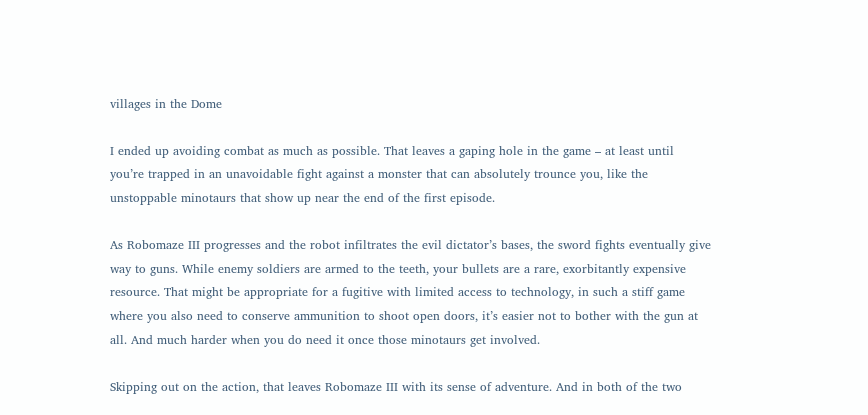villages in the Dome

I ended up avoiding combat as much as possible. That leaves a gaping hole in the game – at least until you’re trapped in an unavoidable fight against a monster that can absolutely trounce you, like the unstoppable minotaurs that show up near the end of the first episode.

As Robomaze III progresses and the robot infiltrates the evil dictator’s bases, the sword fights eventually give way to guns. While enemy soldiers are armed to the teeth, your bullets are a rare, exorbitantly expensive resource. That might be appropriate for a fugitive with limited access to technology, in such a stiff game where you also need to conserve ammunition to shoot open doors, it’s easier not to bother with the gun at all. And much harder when you do need it once those minotaurs get involved.

Skipping out on the action, that leaves Robomaze III with its sense of adventure. And in both of the two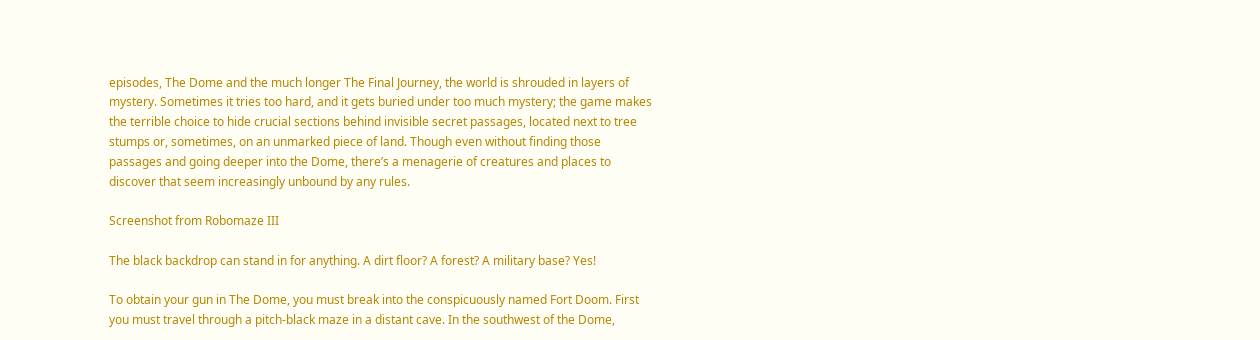episodes, The Dome and the much longer The Final Journey, the world is shrouded in layers of mystery. Sometimes it tries too hard, and it gets buried under too much mystery; the game makes the terrible choice to hide crucial sections behind invisible secret passages, located next to tree stumps or, sometimes, on an unmarked piece of land. Though even without finding those passages and going deeper into the Dome, there’s a menagerie of creatures and places to discover that seem increasingly unbound by any rules.

Screenshot from Robomaze III

The black backdrop can stand in for anything. A dirt floor? A forest? A military base? Yes!

To obtain your gun in The Dome, you must break into the conspicuously named Fort Doom. First you must travel through a pitch-black maze in a distant cave. In the southwest of the Dome,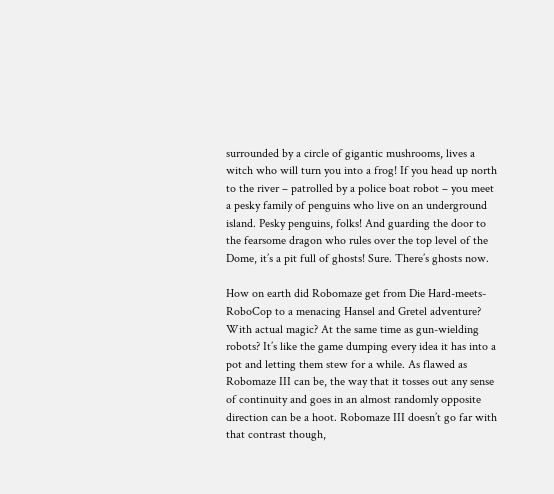surrounded by a circle of gigantic mushrooms, lives a witch who will turn you into a frog! If you head up north to the river – patrolled by a police boat robot – you meet a pesky family of penguins who live on an underground island. Pesky penguins, folks! And guarding the door to the fearsome dragon who rules over the top level of the Dome, it’s a pit full of ghosts! Sure. There’s ghosts now.

How on earth did Robomaze get from Die Hard-meets-RoboCop to a menacing Hansel and Gretel adventure? With actual magic? At the same time as gun-wielding robots? It’s like the game dumping every idea it has into a pot and letting them stew for a while. As flawed as Robomaze III can be, the way that it tosses out any sense of continuity and goes in an almost randomly opposite direction can be a hoot. Robomaze III doesn’t go far with that contrast though,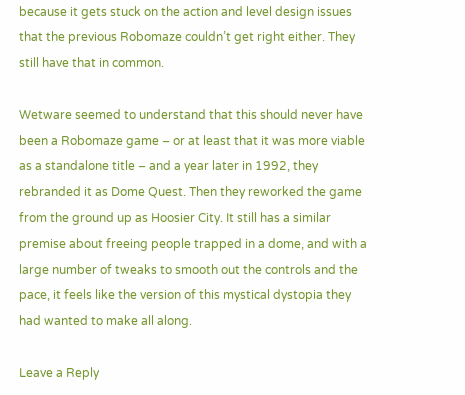because it gets stuck on the action and level design issues that the previous Robomaze couldn’t get right either. They still have that in common.

Wetware seemed to understand that this should never have been a Robomaze game – or at least that it was more viable as a standalone title – and a year later in 1992, they rebranded it as Dome Quest. Then they reworked the game from the ground up as Hoosier City. It still has a similar premise about freeing people trapped in a dome, and with a large number of tweaks to smooth out the controls and the pace, it feels like the version of this mystical dystopia they had wanted to make all along.

Leave a Reply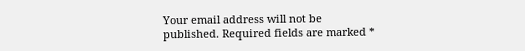Your email address will not be published. Required fields are marked *